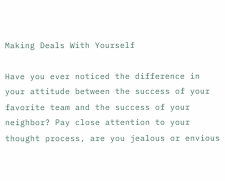Making Deals With Yourself

Have you ever noticed the difference in your attitude between the success of your favorite team and the success of your neighbor? Pay close attention to your thought process, are you jealous or envious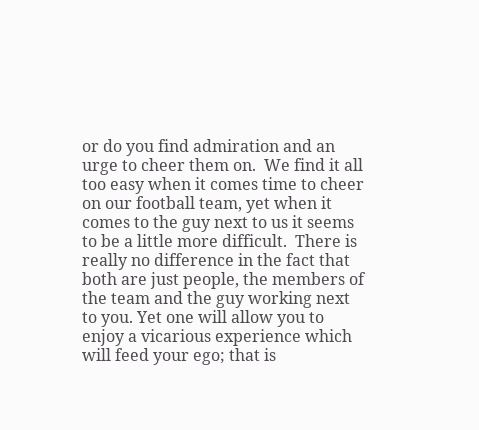or do you find admiration and an urge to cheer them on.  We find it all too easy when it comes time to cheer on our football team, yet when it comes to the guy next to us it seems to be a little more difficult.  There is really no difference in the fact that both are just people, the members of the team and the guy working next to you. Yet one will allow you to enjoy a vicarious experience which will feed your ego; that is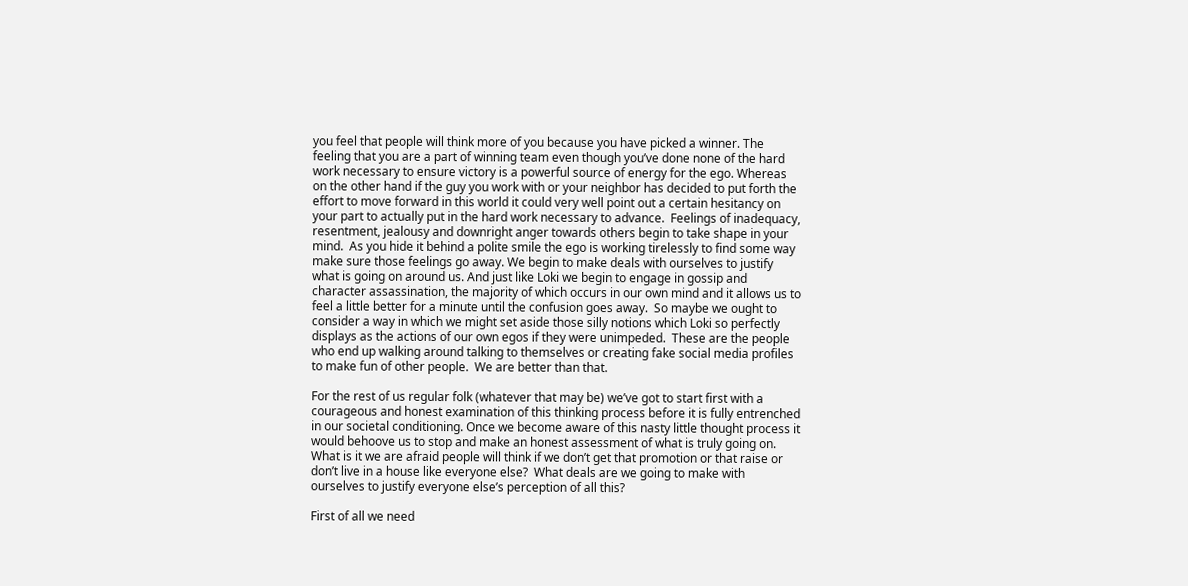you feel that people will think more of you because you have picked a winner. The feeling that you are a part of winning team even though you’ve done none of the hard work necessary to ensure victory is a powerful source of energy for the ego. Whereas on the other hand if the guy you work with or your neighbor has decided to put forth the effort to move forward in this world it could very well point out a certain hesitancy on your part to actually put in the hard work necessary to advance.  Feelings of inadequacy, resentment, jealousy and downright anger towards others begin to take shape in your mind.  As you hide it behind a polite smile the ego is working tirelessly to find some way make sure those feelings go away. We begin to make deals with ourselves to justify what is going on around us. And just like Loki we begin to engage in gossip and character assassination, the majority of which occurs in our own mind and it allows us to feel a little better for a minute until the confusion goes away.  So maybe we ought to consider a way in which we might set aside those silly notions which Loki so perfectly displays as the actions of our own egos if they were unimpeded.  These are the people who end up walking around talking to themselves or creating fake social media profiles to make fun of other people.  We are better than that.

For the rest of us regular folk (whatever that may be) we’ve got to start first with a courageous and honest examination of this thinking process before it is fully entrenched in our societal conditioning. Once we become aware of this nasty little thought process it would behoove us to stop and make an honest assessment of what is truly going on.  What is it we are afraid people will think if we don’t get that promotion or that raise or don’t live in a house like everyone else?  What deals are we going to make with ourselves to justify everyone else’s perception of all this?

First of all we need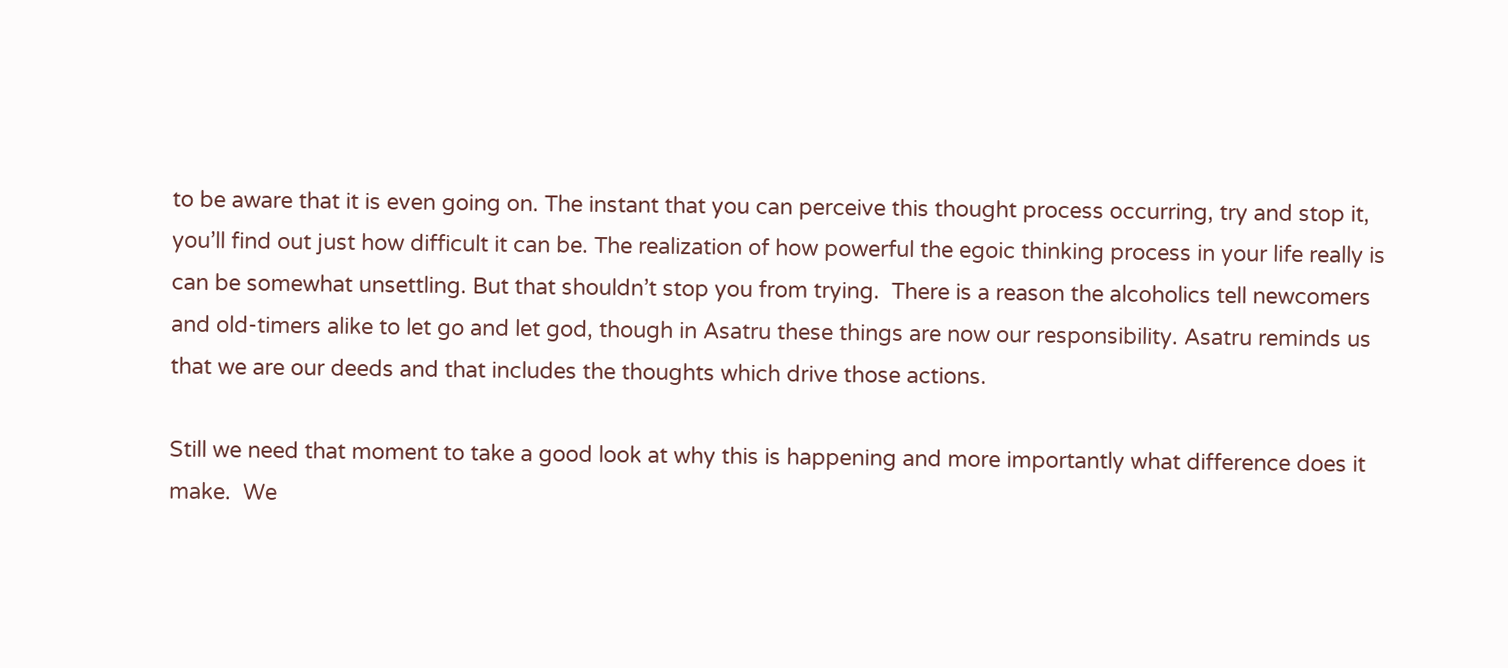to be aware that it is even going on. The instant that you can perceive this thought process occurring, try and stop it, you’ll find out just how difficult it can be. The realization of how powerful the egoic thinking process in your life really is can be somewhat unsettling. But that shouldn’t stop you from trying.  There is a reason the alcoholics tell newcomers and old-timers alike to let go and let god, though in Asatru these things are now our responsibility. Asatru reminds us that we are our deeds and that includes the thoughts which drive those actions.

Still we need that moment to take a good look at why this is happening and more importantly what difference does it make.  We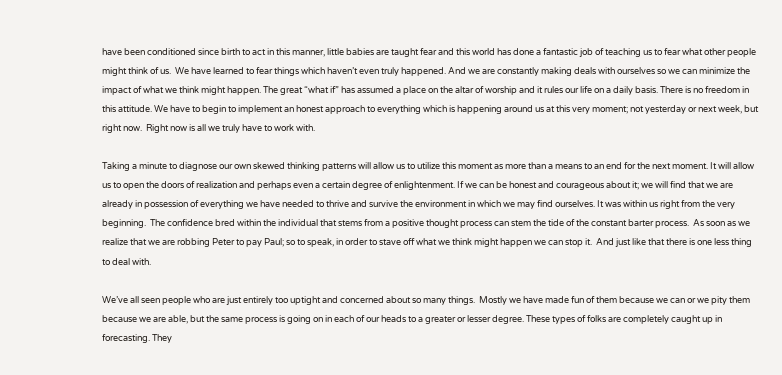have been conditioned since birth to act in this manner, little babies are taught fear and this world has done a fantastic job of teaching us to fear what other people might think of us.  We have learned to fear things which haven’t even truly happened. And we are constantly making deals with ourselves so we can minimize the impact of what we think might happen. The great “what if” has assumed a place on the altar of worship and it rules our life on a daily basis. There is no freedom in this attitude. We have to begin to implement an honest approach to everything which is happening around us at this very moment; not yesterday or next week, but right now.  Right now is all we truly have to work with.

Taking a minute to diagnose our own skewed thinking patterns will allow us to utilize this moment as more than a means to an end for the next moment. It will allow us to open the doors of realization and perhaps even a certain degree of enlightenment. If we can be honest and courageous about it; we will find that we are already in possession of everything we have needed to thrive and survive the environment in which we may find ourselves. It was within us right from the very beginning.  The confidence bred within the individual that stems from a positive thought process can stem the tide of the constant barter process.  As soon as we realize that we are robbing Peter to pay Paul; so to speak, in order to stave off what we think might happen we can stop it.  And just like that there is one less thing to deal with.

We’ve all seen people who are just entirely too uptight and concerned about so many things.  Mostly we have made fun of them because we can or we pity them because we are able, but the same process is going on in each of our heads to a greater or lesser degree. These types of folks are completely caught up in forecasting. They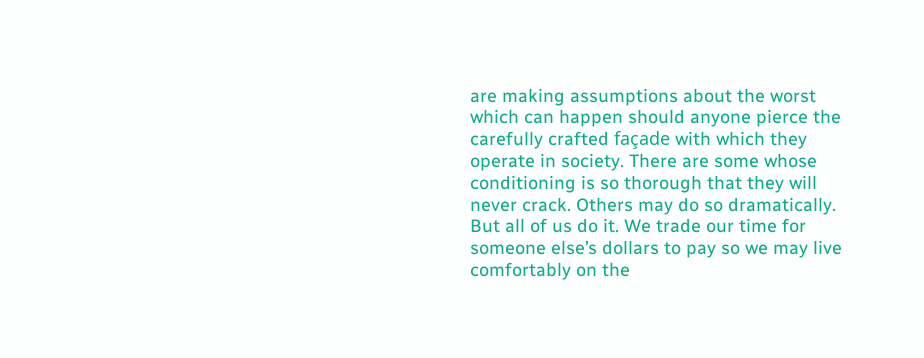are making assumptions about the worst which can happen should anyone pierce the carefully crafted façade with which they operate in society. There are some whose conditioning is so thorough that they will never crack. Others may do so dramatically.  But all of us do it. We trade our time for someone else’s dollars to pay so we may live comfortably on the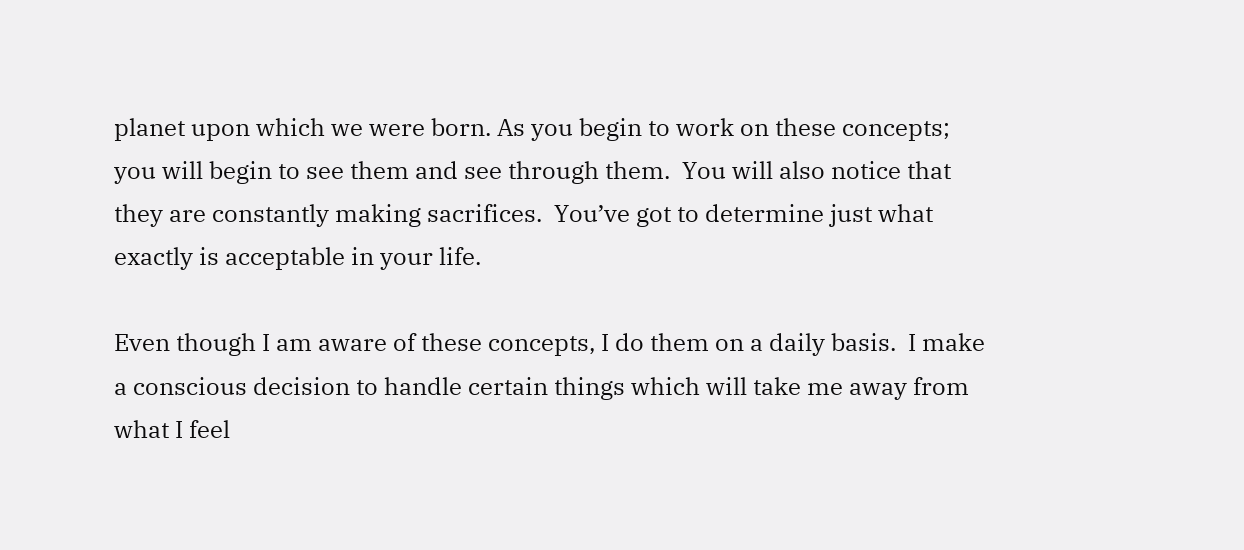planet upon which we were born. As you begin to work on these concepts; you will begin to see them and see through them.  You will also notice that they are constantly making sacrifices.  You’ve got to determine just what exactly is acceptable in your life.

Even though I am aware of these concepts, I do them on a daily basis.  I make a conscious decision to handle certain things which will take me away from what I feel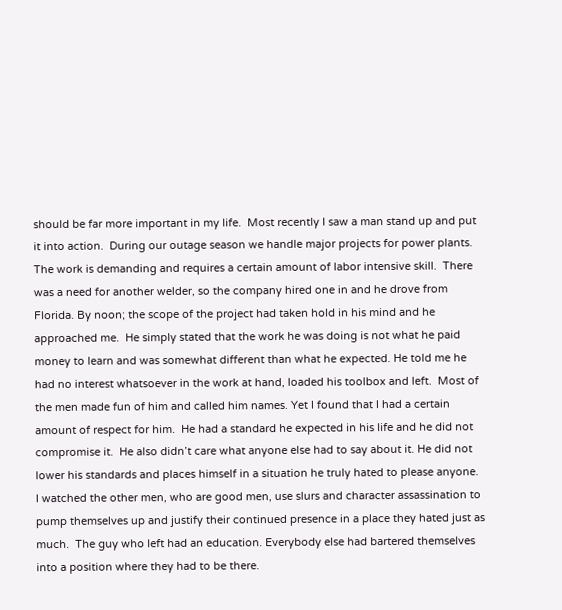should be far more important in my life.  Most recently I saw a man stand up and put it into action.  During our outage season we handle major projects for power plants. The work is demanding and requires a certain amount of labor intensive skill.  There was a need for another welder, so the company hired one in and he drove from Florida. By noon; the scope of the project had taken hold in his mind and he approached me.  He simply stated that the work he was doing is not what he paid money to learn and was somewhat different than what he expected. He told me he had no interest whatsoever in the work at hand, loaded his toolbox and left.  Most of the men made fun of him and called him names. Yet I found that I had a certain amount of respect for him.  He had a standard he expected in his life and he did not compromise it.  He also didn’t care what anyone else had to say about it. He did not lower his standards and places himself in a situation he truly hated to please anyone.  I watched the other men, who are good men, use slurs and character assassination to pump themselves up and justify their continued presence in a place they hated just as much.  The guy who left had an education. Everybody else had bartered themselves into a position where they had to be there.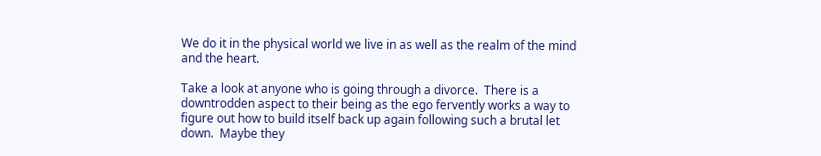We do it in the physical world we live in as well as the realm of the mind and the heart.

Take a look at anyone who is going through a divorce.  There is a downtrodden aspect to their being as the ego fervently works a way to figure out how to build itself back up again following such a brutal let down.  Maybe they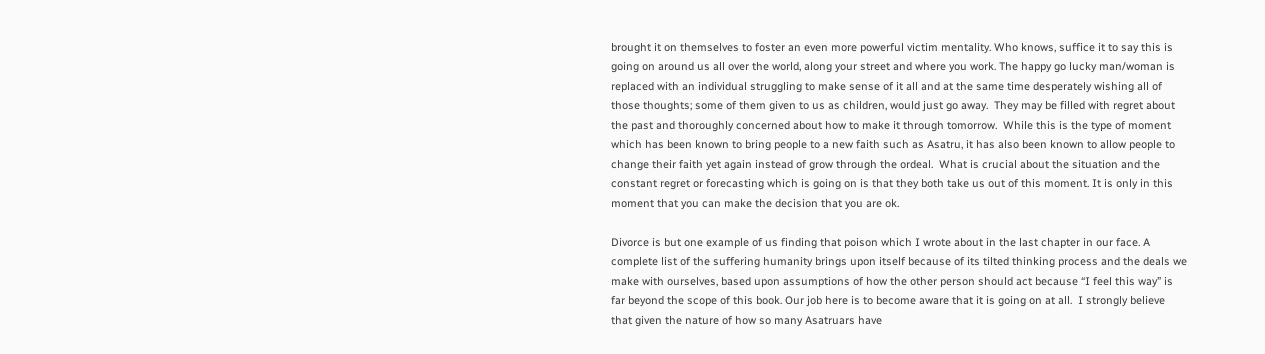brought it on themselves to foster an even more powerful victim mentality. Who knows, suffice it to say this is going on around us all over the world, along your street and where you work. The happy go lucky man/woman is replaced with an individual struggling to make sense of it all and at the same time desperately wishing all of those thoughts; some of them given to us as children, would just go away.  They may be filled with regret about the past and thoroughly concerned about how to make it through tomorrow.  While this is the type of moment which has been known to bring people to a new faith such as Asatru, it has also been known to allow people to change their faith yet again instead of grow through the ordeal.  What is crucial about the situation and the constant regret or forecasting which is going on is that they both take us out of this moment. It is only in this moment that you can make the decision that you are ok.

Divorce is but one example of us finding that poison which I wrote about in the last chapter in our face. A complete list of the suffering humanity brings upon itself because of its tilted thinking process and the deals we make with ourselves, based upon assumptions of how the other person should act because “I feel this way” is far beyond the scope of this book. Our job here is to become aware that it is going on at all.  I strongly believe that given the nature of how so many Asatruars have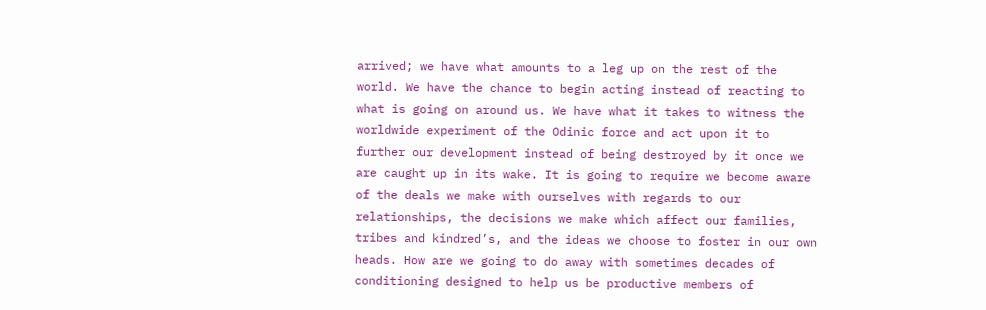arrived; we have what amounts to a leg up on the rest of the world. We have the chance to begin acting instead of reacting to what is going on around us. We have what it takes to witness the worldwide experiment of the Odinic force and act upon it to further our development instead of being destroyed by it once we are caught up in its wake. It is going to require we become aware of the deals we make with ourselves with regards to our relationships, the decisions we make which affect our families, tribes and kindred’s, and the ideas we choose to foster in our own heads. How are we going to do away with sometimes decades of conditioning designed to help us be productive members of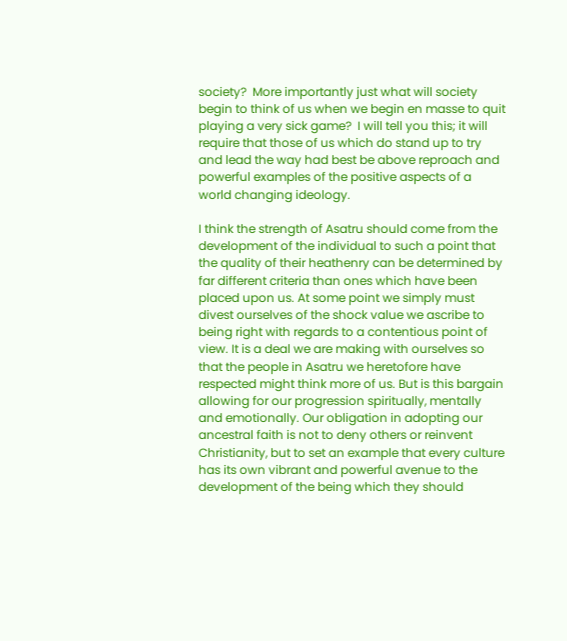society?  More importantly just what will society begin to think of us when we begin en masse to quit playing a very sick game?  I will tell you this; it will require that those of us which do stand up to try and lead the way had best be above reproach and powerful examples of the positive aspects of a world changing ideology.

I think the strength of Asatru should come from the development of the individual to such a point that the quality of their heathenry can be determined by far different criteria than ones which have been placed upon us. At some point we simply must divest ourselves of the shock value we ascribe to being right with regards to a contentious point of view. It is a deal we are making with ourselves so that the people in Asatru we heretofore have respected might think more of us. But is this bargain allowing for our progression spiritually, mentally and emotionally. Our obligation in adopting our ancestral faith is not to deny others or reinvent Christianity, but to set an example that every culture has its own vibrant and powerful avenue to the development of the being which they should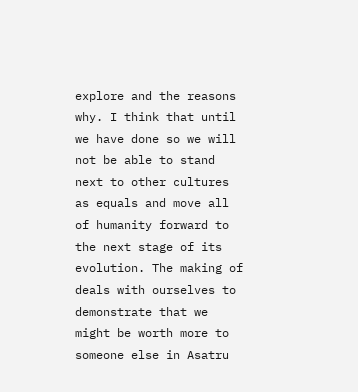explore and the reasons why. I think that until we have done so we will not be able to stand next to other cultures as equals and move all of humanity forward to the next stage of its evolution. The making of deals with ourselves to demonstrate that we might be worth more to someone else in Asatru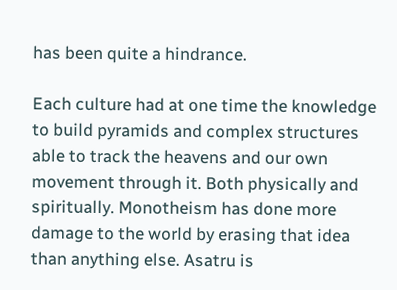has been quite a hindrance.

Each culture had at one time the knowledge to build pyramids and complex structures able to track the heavens and our own movement through it. Both physically and spiritually. Monotheism has done more damage to the world by erasing that idea than anything else. Asatru is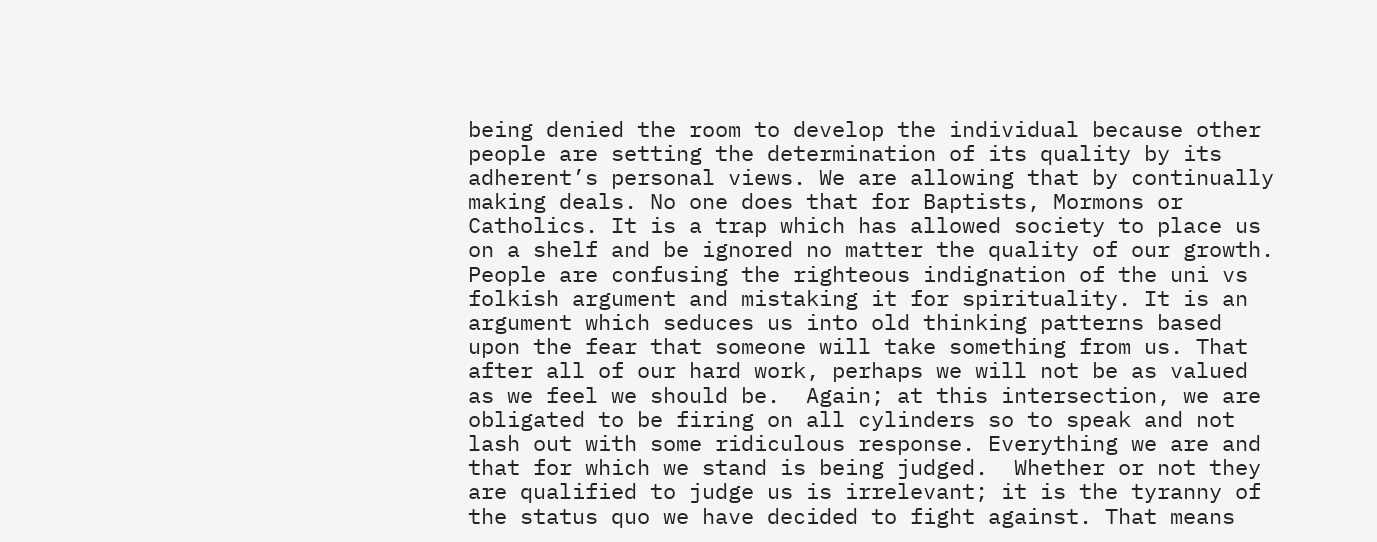being denied the room to develop the individual because other people are setting the determination of its quality by its adherent’s personal views. We are allowing that by continually making deals. No one does that for Baptists, Mormons or Catholics. It is a trap which has allowed society to place us on a shelf and be ignored no matter the quality of our growth. People are confusing the righteous indignation of the uni vs folkish argument and mistaking it for spirituality. It is an argument which seduces us into old thinking patterns based upon the fear that someone will take something from us. That after all of our hard work, perhaps we will not be as valued as we feel we should be.  Again; at this intersection, we are obligated to be firing on all cylinders so to speak and not lash out with some ridiculous response. Everything we are and that for which we stand is being judged.  Whether or not they are qualified to judge us is irrelevant; it is the tyranny of the status quo we have decided to fight against. That means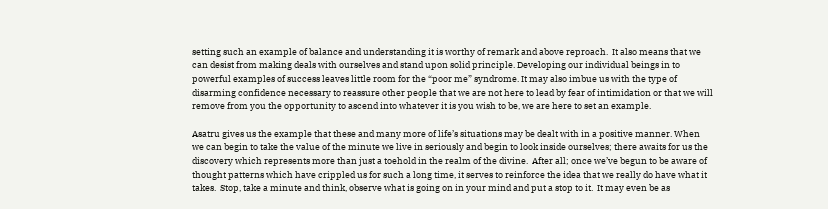setting such an example of balance and understanding it is worthy of remark and above reproach.  It also means that we can desist from making deals with ourselves and stand upon solid principle. Developing our individual beings in to powerful examples of success leaves little room for the “poor me” syndrome. It may also imbue us with the type of disarming confidence necessary to reassure other people that we are not here to lead by fear of intimidation or that we will remove from you the opportunity to ascend into whatever it is you wish to be, we are here to set an example.

Asatru gives us the example that these and many more of life’s situations may be dealt with in a positive manner. When we can begin to take the value of the minute we live in seriously and begin to look inside ourselves; there awaits for us the discovery which represents more than just a toehold in the realm of the divine.  After all; once we’ve begun to be aware of thought patterns which have crippled us for such a long time, it serves to reinforce the idea that we really do have what it takes.  Stop, take a minute and think, observe what is going on in your mind and put a stop to it.  It may even be as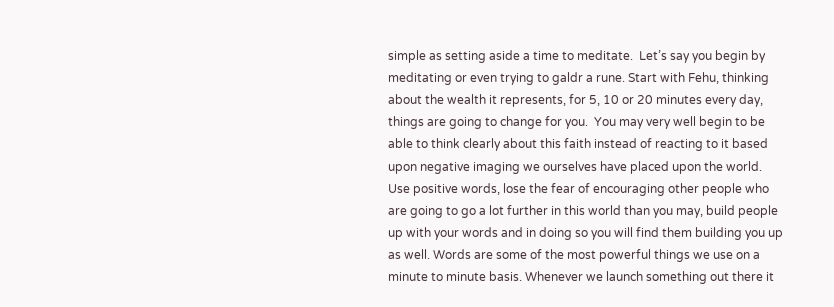simple as setting aside a time to meditate.  Let’s say you begin by meditating or even trying to galdr a rune. Start with Fehu, thinking about the wealth it represents, for 5, 10 or 20 minutes every day, things are going to change for you.  You may very well begin to be able to think clearly about this faith instead of reacting to it based upon negative imaging we ourselves have placed upon the world.  Use positive words, lose the fear of encouraging other people who are going to go a lot further in this world than you may, build people up with your words and in doing so you will find them building you up as well. Words are some of the most powerful things we use on a minute to minute basis. Whenever we launch something out there it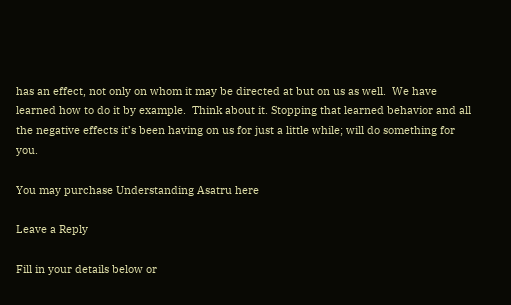has an effect, not only on whom it may be directed at but on us as well.  We have learned how to do it by example.  Think about it. Stopping that learned behavior and all the negative effects it’s been having on us for just a little while; will do something for you.

You may purchase Understanding Asatru here

Leave a Reply

Fill in your details below or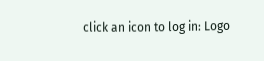click an icon to log in: Logo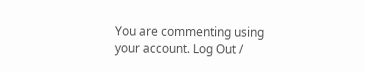You are commenting using your account. Log Out /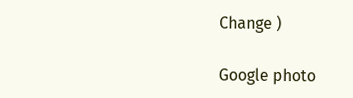Change )

Google photo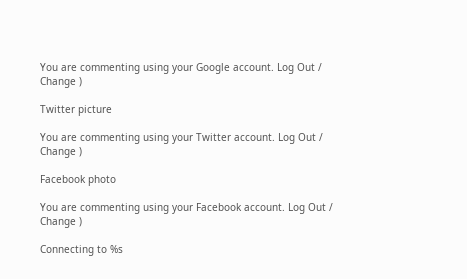You are commenting using your Google account. Log Out /  Change )

Twitter picture

You are commenting using your Twitter account. Log Out /  Change )

Facebook photo

You are commenting using your Facebook account. Log Out /  Change )

Connecting to %s